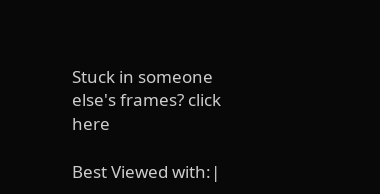Stuck in someone else's frames? click here

Best Viewed with:|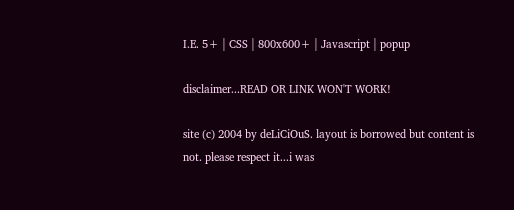I.E. 5+ | CSS | 800x600+ | Javascript | popup

disclaimer...READ OR LINK WON'T WORK!

site (c) 2004 by deLiCiOuS. layout is borrowed but content is not. please respect it...i was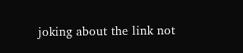joking about the link not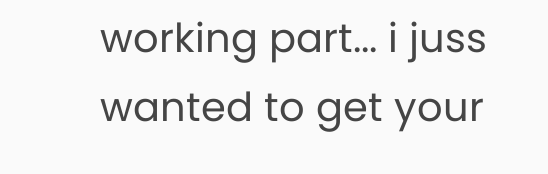working part... i juss wanted to get your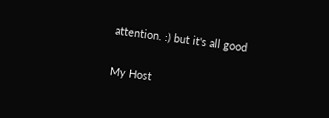attention. :) but it's all good

My Host